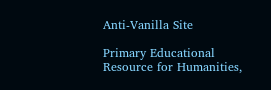Anti-Vanilla Site

Primary Educational Resource for Humanities,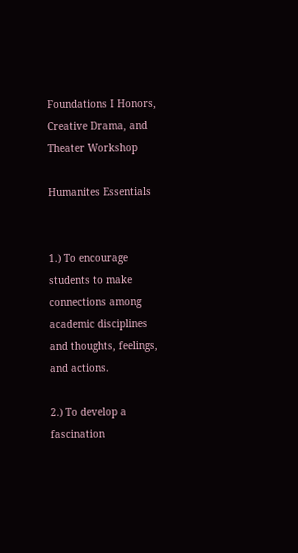Foundations I Honors, Creative Drama, and Theater Workshop

Humanites Essentials


1.) To encourage students to make connections among academic disciplines and thoughts, feelings, and actions.

2.) To develop a fascination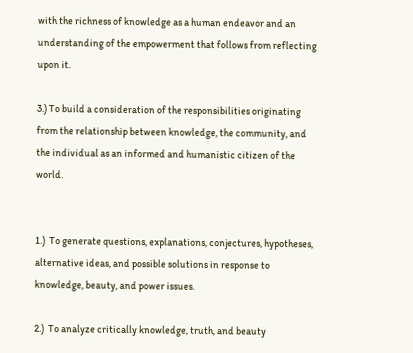with the richness of knowledge as a human endeavor and an understanding of the empowerment that follows from reflecting upon it.

3.) To build a consideration of the responsibilities originating from the relationship between knowledge, the community, and the individual as an informed and humanistic citizen of the world.


1.)  To generate questions, explanations, conjectures, hypotheses, alternative ideas, and possible solutions in response to knowledge, beauty, and power issues.

2.)  To analyze critically knowledge, truth, and beauty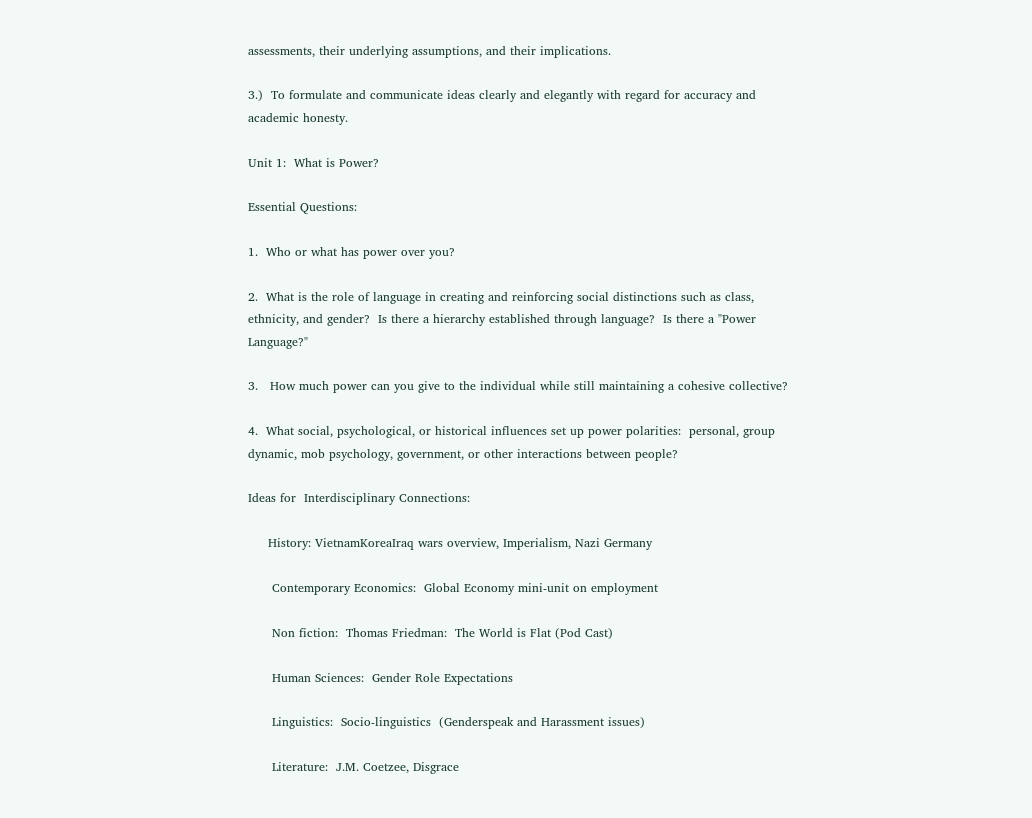assessments, their underlying assumptions, and their implications.

3.)  To formulate and communicate ideas clearly and elegantly with regard for accuracy and academic honesty.

Unit 1:  What is Power?

Essential Questions:

1.  Who or what has power over you?

2.  What is the role of language in creating and reinforcing social distinctions such as class, ethnicity, and gender?  Is there a hierarchy established through language?  Is there a "Power Language?"

3.   How much power can you give to the individual while still maintaining a cohesive collective?

4.  What social, psychological, or historical influences set up power polarities:  personal, group dynamic, mob psychology, government, or other interactions between people?

Ideas for  Interdisciplinary Connections:

     History: VietnamKoreaIraq wars overview, Imperialism, Nazi Germany

      Contemporary Economics:  Global Economy mini-unit on employment

      Non fiction:  Thomas Friedman:  The World is Flat (Pod Cast)

      Human Sciences:  Gender Role Expectations

      Linguistics:  Socio-linguistics  (Genderspeak and Harassment issues)

      Literature:  J.M. Coetzee, Disgrace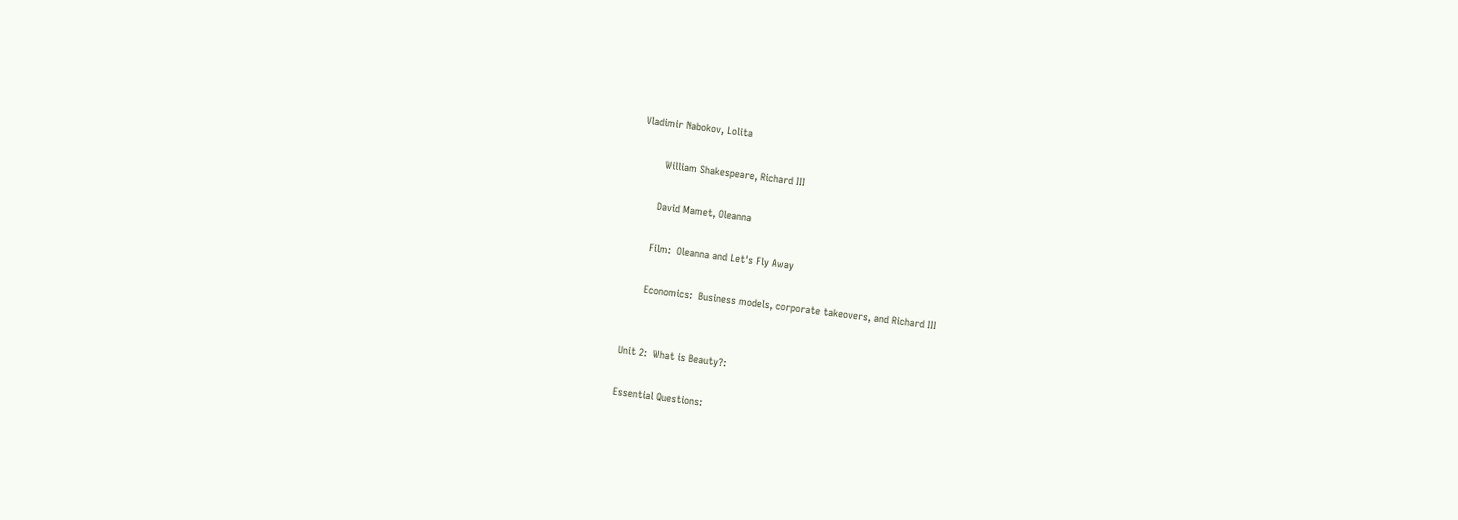Vladimir Nabokov, Lolita

        William Shakespeare, Richard III

       David Mamet, Oleanna

      Film:  Oleanna and Let's Fly Away

      Economics:  Business models, corporate takeovers, and Richard III


Unit 2:  What is Beauty?:

Essential Questions: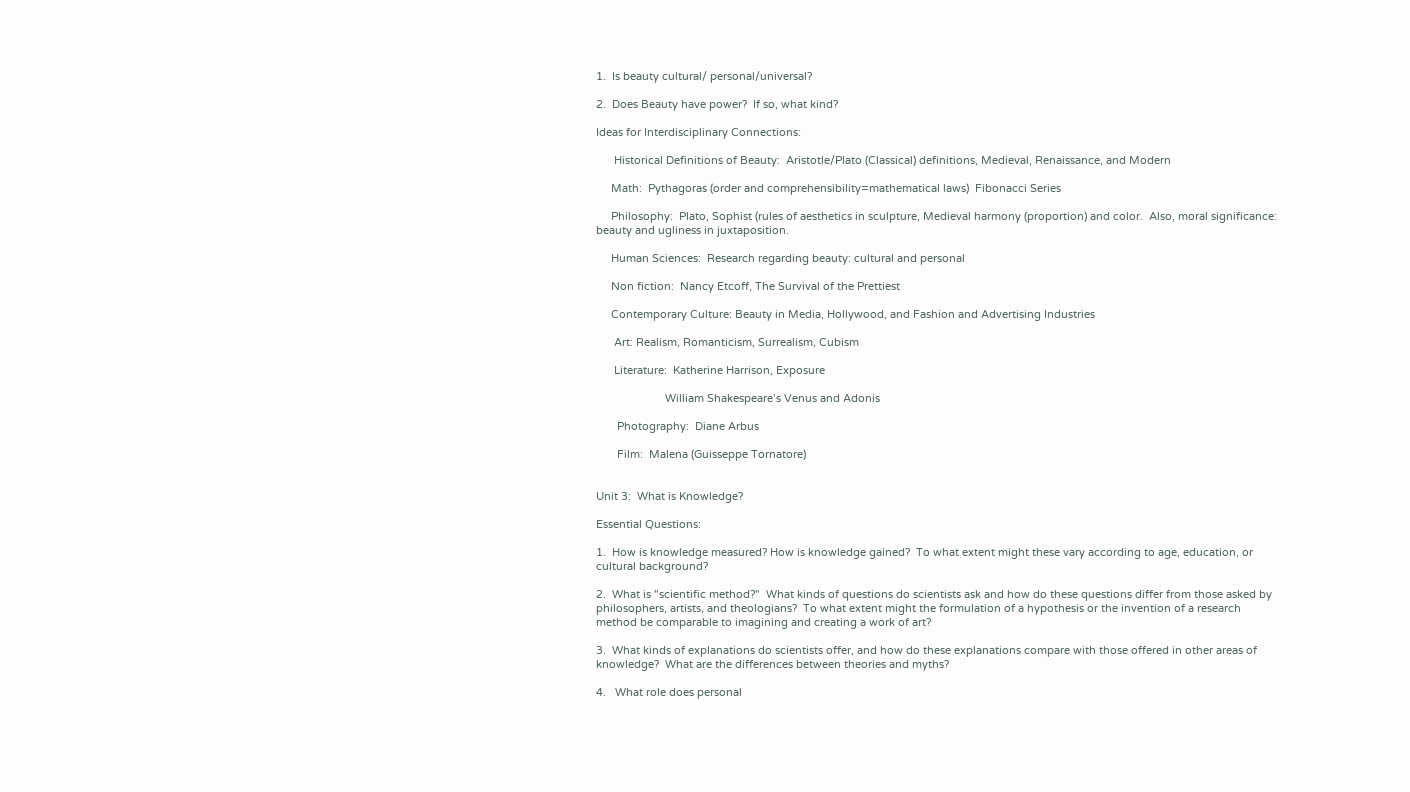1.  Is beauty cultural/ personal/universal?

2.  Does Beauty have power?  If so, what kind?

Ideas for Interdisciplinary Connections:

      Historical Definitions of Beauty:  Aristotle/Plato (Classical) definitions, Medieval, Renaissance, and Modern

     Math:  Pythagoras (order and comprehensibility=mathematical laws)  Fibonacci Series

     Philosophy:  Plato, Sophist (rules of aesthetics in sculpture, Medieval harmony (proportion) and color.  Also, moral significance:  beauty and ugliness in juxtaposition.

     Human Sciences:  Research regarding beauty: cultural and personal

     Non fiction:  Nancy Etcoff, The Survival of the Prettiest

     Contemporary Culture: Beauty in Media, Hollywood, and Fashion and Advertising Industries

      Art: Realism, Romanticism, Surrealism, Cubism

      Literature:  Katherine Harrison, Exposure

                       William Shakespeare’s Venus and Adonis

       Photography:  Diane Arbus

       Film:  Malena (Guisseppe Tornatore)


Unit 3:  What is Knowledge?

Essential Questions:

1.  How is knowledge measured? How is knowledge gained?  To what extent might these vary according to age, education, or cultural background?

2.  What is "scientific method?"  What kinds of questions do scientists ask and how do these questions differ from those asked by philosophers, artists, and theologians?  To what extent might the formulation of a hypothesis or the invention of a research method be comparable to imagining and creating a work of art?

3.  What kinds of explanations do scientists offer, and how do these explanations compare with those offered in other areas of knowledge?  What are the differences between theories and myths?

4.   What role does personal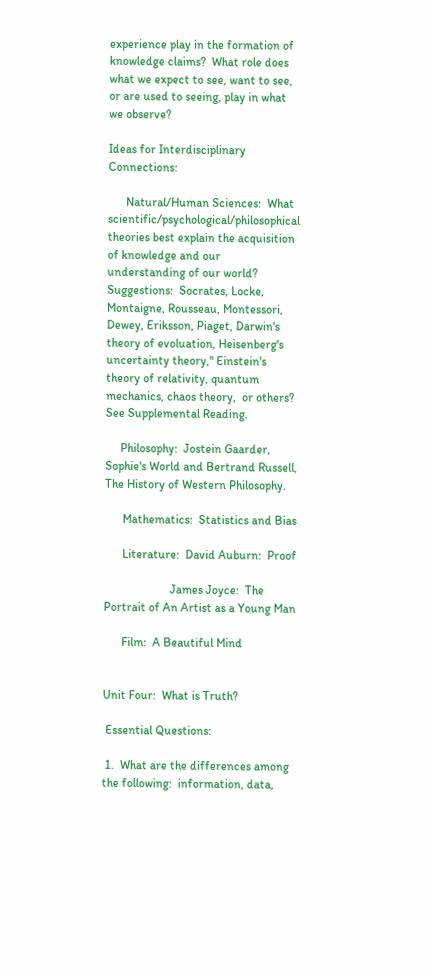experience play in the formation of knowledge claims?  What role does what we expect to see, want to see, or are used to seeing, play in what we observe?

Ideas for Interdisciplinary Connections:

      Natural/Human Sciences:  What scientific/psychological/philosophical theories best explain the acquisition of knowledge and our understanding of our world?  Suggestions:  Socrates, Locke, Montaigne, Rousseau, Montessori, Dewey, Eriksson, Piaget, Darwin's theory of evoluation, Heisenberg's uncertainty theory," Einstein's theory of relativity, quantum mechanics, chaos theory,  or others?  See Supplemental Reading.

     Philosophy:  Jostein Gaarder, Sophie's World and Bertrand Russell, The History of Western Philosophy.

      Mathematics:  Statistics and Bias

      Literature:  David Auburn:  Proof

                      James Joyce:  The Portrait of An Artist as a Young Man

      Film:  A Beautiful Mind


Unit Four:  What is Truth?

 Essential Questions:

 1.  What are the differences among the following:  information, data,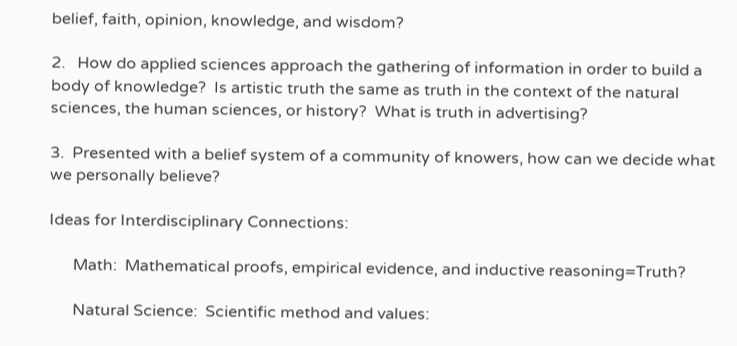belief, faith, opinion, knowledge, and wisdom?

2.   How do applied sciences approach the gathering of information in order to build a body of knowledge?  Is artistic truth the same as truth in the context of the natural sciences, the human sciences, or history?  What is truth in advertising?

3.  Presented with a belief system of a community of knowers, how can we decide what we personally believe?

Ideas for Interdisciplinary Connections:

      Math:  Mathematical proofs, empirical evidence, and inductive reasoning=Truth?

      Natural Science:  Scientific method and values: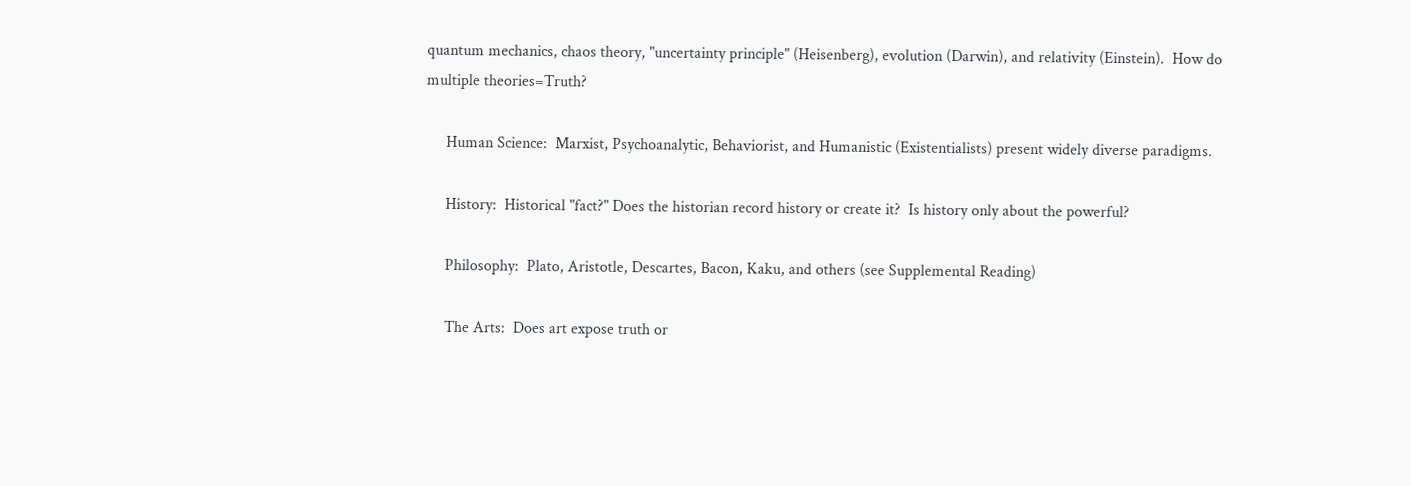quantum mechanics, chaos theory, "uncertainty principle" (Heisenberg), evolution (Darwin), and relativity (Einstein).  How do multiple theories=Truth?

     Human Science:  Marxist, Psychoanalytic, Behaviorist, and Humanistic (Existentialists) present widely diverse paradigms.

     History:  Historical "fact?" Does the historian record history or create it?  Is history only about the powerful?

     Philosophy:  Plato, Aristotle, Descartes, Bacon, Kaku, and others (see Supplemental Reading)

     The Arts:  Does art expose truth or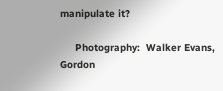manipulate it?

     Photography:  Walker Evans, Gordon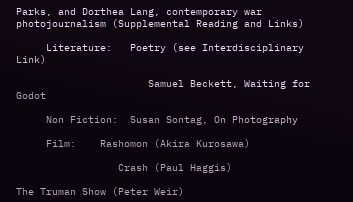Parks, and Dorthea Lang, contemporary war photojournalism (Supplemental Reading and Links)

     Literature:   Poetry (see Interdisciplinary Link)

                      Samuel Beckett, Waiting for Godot

     Non Fiction:  Susan Sontag, On Photography

     Film:    Rashomon (Akira Kurosawa)

                 Crash (Paul Haggis)

The Truman Show (Peter Weir)